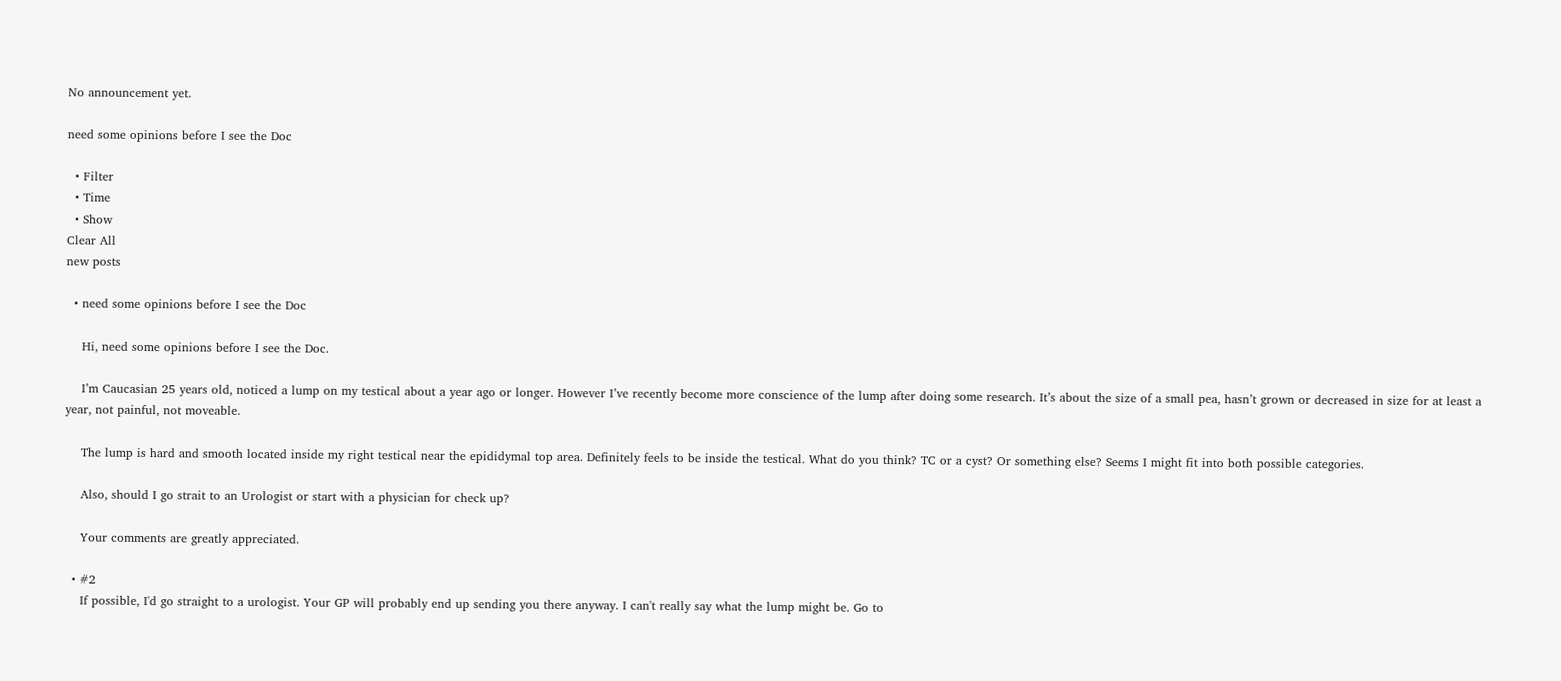No announcement yet.

need some opinions before I see the Doc

  • Filter
  • Time
  • Show
Clear All
new posts

  • need some opinions before I see the Doc

    Hi, need some opinions before I see the Doc.

    I’m Caucasian 25 years old, noticed a lump on my testical about a year ago or longer. However I’ve recently become more conscience of the lump after doing some research. It’s about the size of a small pea, hasn’t grown or decreased in size for at least a year, not painful, not moveable.

    The lump is hard and smooth located inside my right testical near the epididymal top area. Definitely feels to be inside the testical. What do you think? TC or a cyst? Or something else? Seems I might fit into both possible categories.

    Also, should I go strait to an Urologist or start with a physician for check up?

    Your comments are greatly appreciated.

  • #2
    If possible, I'd go straight to a urologist. Your GP will probably end up sending you there anyway. I can't really say what the lump might be. Go to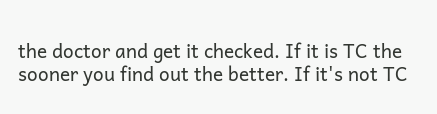the doctor and get it checked. If it is TC the sooner you find out the better. If it's not TC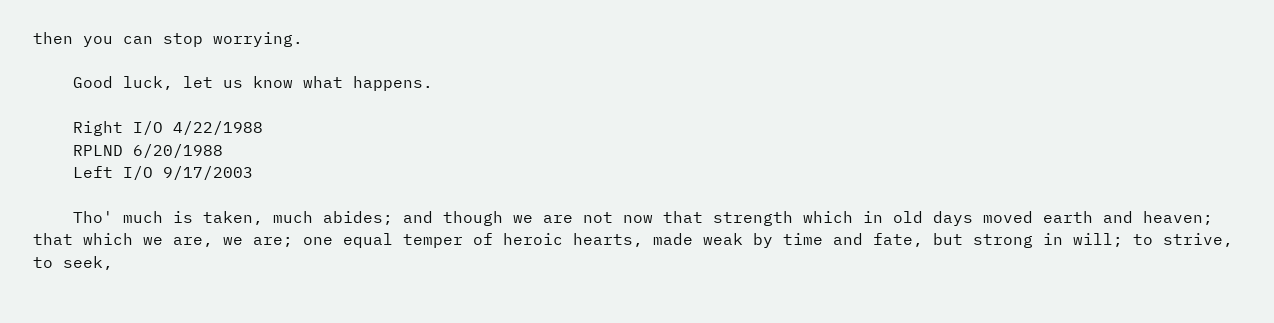then you can stop worrying.

    Good luck, let us know what happens.

    Right I/O 4/22/1988
    RPLND 6/20/1988
    Left I/O 9/17/2003

    Tho' much is taken, much abides; and though we are not now that strength which in old days moved earth and heaven; that which we are, we are; one equal temper of heroic hearts, made weak by time and fate, but strong in will; to strive, to seek,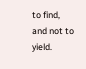to find, and not to yield.